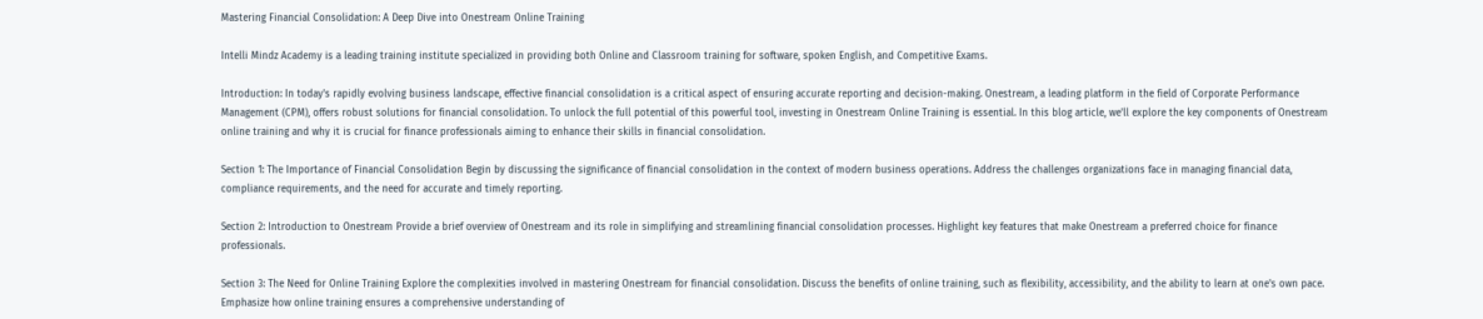Mastering Financial Consolidation: A Deep Dive into Onestream Online Training

Intelli Mindz Academy is a leading training institute specialized in providing both Online and Classroom training for software, spoken English, and Competitive Exams.

Introduction: In today's rapidly evolving business landscape, effective financial consolidation is a critical aspect of ensuring accurate reporting and decision-making. Onestream, a leading platform in the field of Corporate Performance Management (CPM), offers robust solutions for financial consolidation. To unlock the full potential of this powerful tool, investing in Onestream Online Training is essential. In this blog article, we'll explore the key components of Onestream online training and why it is crucial for finance professionals aiming to enhance their skills in financial consolidation.

Section 1: The Importance of Financial Consolidation Begin by discussing the significance of financial consolidation in the context of modern business operations. Address the challenges organizations face in managing financial data, compliance requirements, and the need for accurate and timely reporting.

Section 2: Introduction to Onestream Provide a brief overview of Onestream and its role in simplifying and streamlining financial consolidation processes. Highlight key features that make Onestream a preferred choice for finance professionals.

Section 3: The Need for Online Training Explore the complexities involved in mastering Onestream for financial consolidation. Discuss the benefits of online training, such as flexibility, accessibility, and the ability to learn at one's own pace. Emphasize how online training ensures a comprehensive understanding of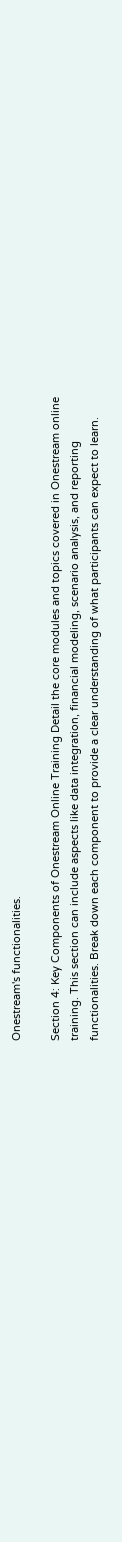Onestream's functionalities.

Section 4: Key Components of Onestream Online Training Detail the core modules and topics covered in Onestream online training. This section can include aspects like data integration, financial modeling, scenario analysis, and reporting functionalities. Break down each component to provide a clear understanding of what participants can expect to learn.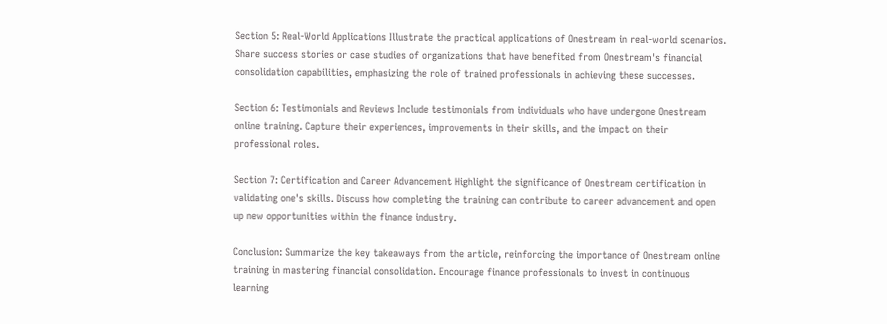Section 5: Real-World Applications Illustrate the practical applications of Onestream in real-world scenarios. Share success stories or case studies of organizations that have benefited from Onestream's financial consolidation capabilities, emphasizing the role of trained professionals in achieving these successes.

Section 6: Testimonials and Reviews Include testimonials from individuals who have undergone Onestream online training. Capture their experiences, improvements in their skills, and the impact on their professional roles.

Section 7: Certification and Career Advancement Highlight the significance of Onestream certification in validating one's skills. Discuss how completing the training can contribute to career advancement and open up new opportunities within the finance industry.

Conclusion: Summarize the key takeaways from the article, reinforcing the importance of Onestream online training in mastering financial consolidation. Encourage finance professionals to invest in continuous learning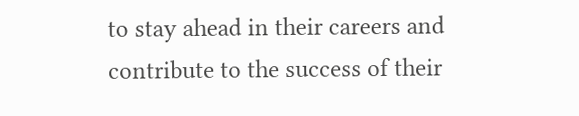to stay ahead in their careers and contribute to the success of their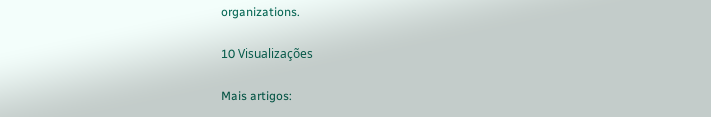organizations.

10 Visualizações

Mais artigos: